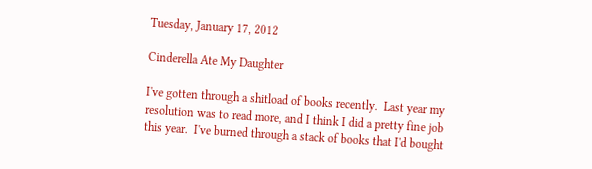Tuesday, January 17, 2012

Cinderella Ate My Daughter

I've gotten through a shitload of books recently.  Last year my resolution was to read more, and I think I did a pretty fine job this year.  I've burned through a stack of books that I'd bought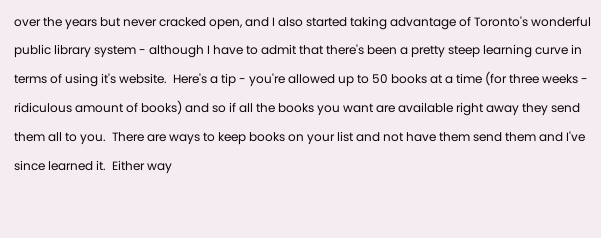over the years but never cracked open, and I also started taking advantage of Toronto's wonderful public library system - although I have to admit that there's been a pretty steep learning curve in terms of using it's website.  Here's a tip - you're allowed up to 50 books at a time (for three weeks - ridiculous amount of books) and so if all the books you want are available right away they send them all to you.  There are ways to keep books on your list and not have them send them and I've since learned it.  Either way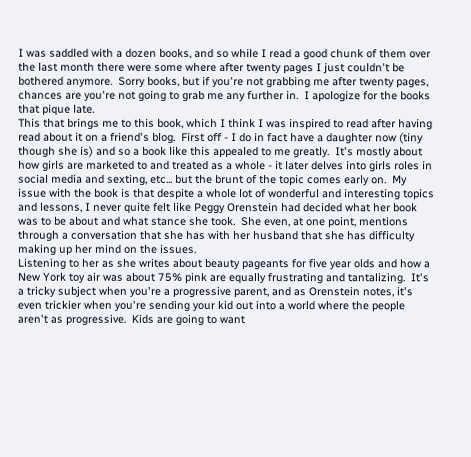I was saddled with a dozen books, and so while I read a good chunk of them over the last month there were some where after twenty pages I just couldn't be bothered anymore.  Sorry books, but if you're not grabbing me after twenty pages, chances are you're not going to grab me any further in.  I apologize for the books that pique late.
This that brings me to this book, which I think I was inspired to read after having read about it on a friend's blog.  First off - I do in fact have a daughter now (tiny though she is) and so a book like this appealed to me greatly.  It's mostly about how girls are marketed to and treated as a whole - it later delves into girls roles in social media and sexting, etc... but the brunt of the topic comes early on.  My issue with the book is that despite a whole lot of wonderful and interesting topics and lessons, I never quite felt like Peggy Orenstein had decided what her book was to be about and what stance she took.  She even, at one point, mentions through a conversation that she has with her husband that she has difficulty making up her mind on the issues.
Listening to her as she writes about beauty pageants for five year olds and how a New York toy air was about 75% pink are equally frustrating and tantalizing.  It's a tricky subject when you're a progressive parent, and as Orenstein notes, it's even trickier when you're sending your kid out into a world where the people aren't as progressive.  Kids are going to want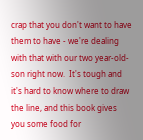crap that you don't want to have them to have - we're dealing with that with our two year-old-son right now.  It's tough and it's hard to know where to draw the line, and this book gives you some food for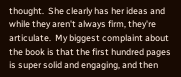thought.  She clearly has her ideas and while they aren't always firm, they're articulate.  My biggest complaint about the book is that the first hundred pages is super solid and engaging, and then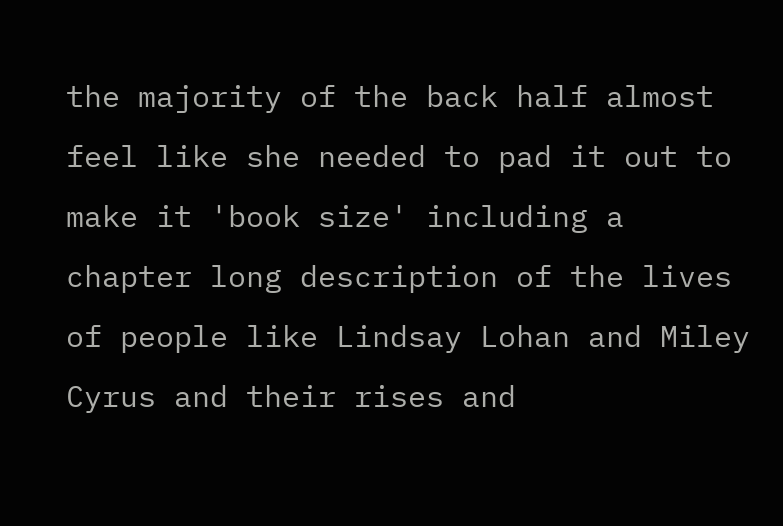the majority of the back half almost feel like she needed to pad it out to make it 'book size' including a chapter long description of the lives of people like Lindsay Lohan and Miley Cyrus and their rises and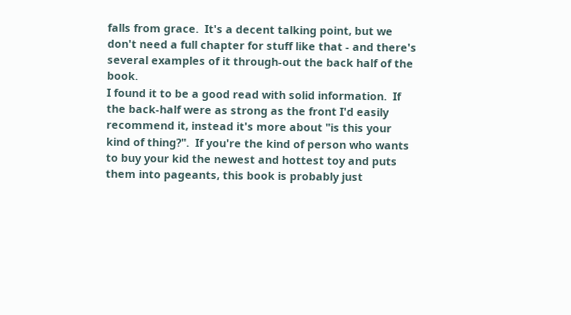falls from grace.  It's a decent talking point, but we don't need a full chapter for stuff like that - and there's several examples of it through-out the back half of the book.
I found it to be a good read with solid information.  If the back-half were as strong as the front I'd easily recommend it, instead it's more about "is this your kind of thing?".  If you're the kind of person who wants to buy your kid the newest and hottest toy and puts them into pageants, this book is probably just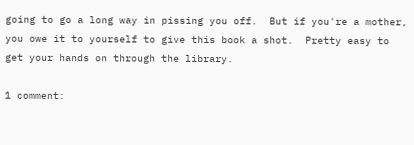going to go a long way in pissing you off.  But if you're a mother, you owe it to yourself to give this book a shot.  Pretty easy to get your hands on through the library.

1 comment: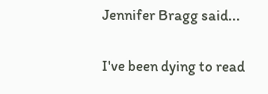Jennifer Bragg said...

I've been dying to read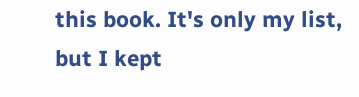this book. It's only my list, but I kept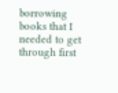borrowing books that I needed to get through first